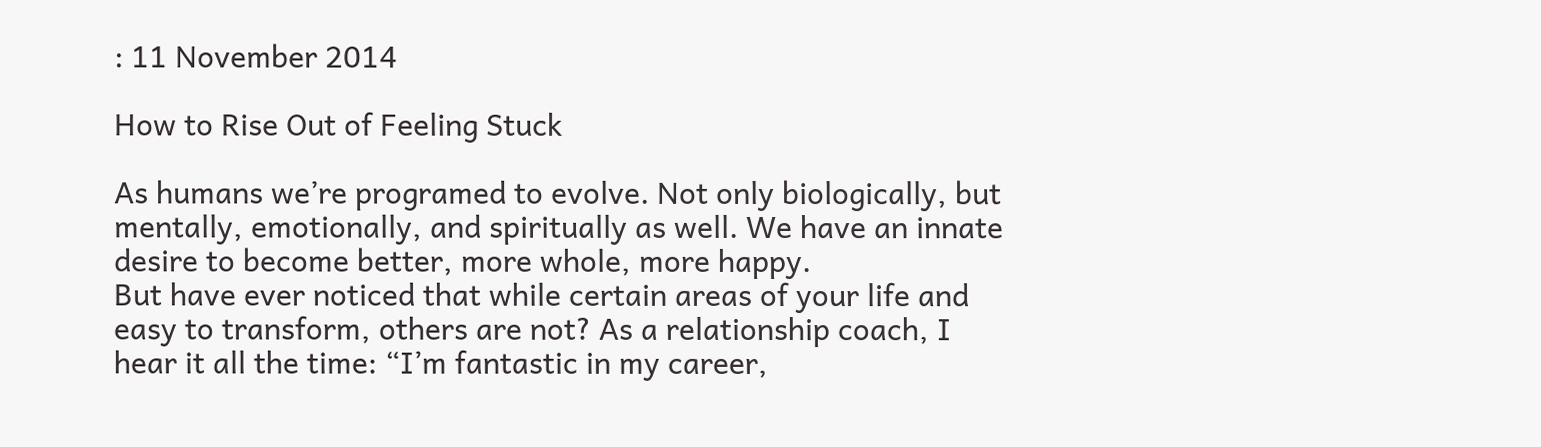: 11 November 2014

How to Rise Out of Feeling Stuck

As humans we’re programed to evolve. Not only biologically, but mentally, emotionally, and spiritually as well. We have an innate desire to become better, more whole, more happy.
But have ever noticed that while certain areas of your life and easy to transform, others are not? As a relationship coach, I hear it all the time: “I’m fantastic in my career,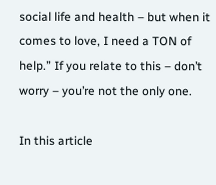social life and health – but when it comes to love, I need a TON of help.” If you relate to this – don’t worry – you’re not the only one.

In this article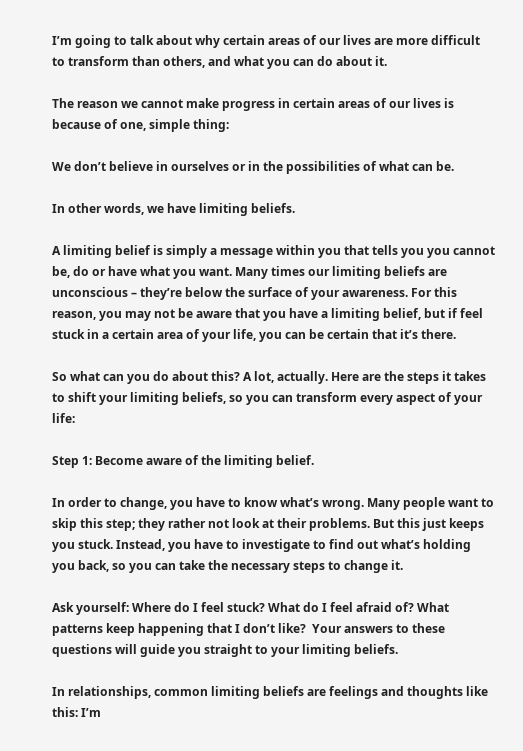I’m going to talk about why certain areas of our lives are more difficult to transform than others, and what you can do about it.

The reason we cannot make progress in certain areas of our lives is because of one, simple thing:

We don’t believe in ourselves or in the possibilities of what can be.

In other words, we have limiting beliefs.

A limiting belief is simply a message within you that tells you you cannot be, do or have what you want. Many times our limiting beliefs are unconscious – they’re below the surface of your awareness. For this reason, you may not be aware that you have a limiting belief, but if feel stuck in a certain area of your life, you can be certain that it’s there.

So what can you do about this? A lot, actually. Here are the steps it takes to shift your limiting beliefs, so you can transform every aspect of your life:

Step 1: Become aware of the limiting belief.

In order to change, you have to know what’s wrong. Many people want to skip this step; they rather not look at their problems. But this just keeps you stuck. Instead, you have to investigate to find out what’s holding you back, so you can take the necessary steps to change it.

Ask yourself: Where do I feel stuck? What do I feel afraid of? What patterns keep happening that I don’t like?  Your answers to these questions will guide you straight to your limiting beliefs.

In relationships, common limiting beliefs are feelings and thoughts like this: I’m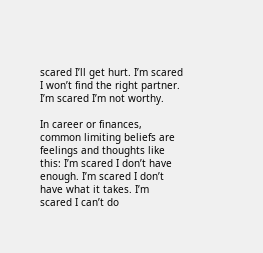scared I’ll get hurt. I’m scared I won’t find the right partner. I’m scared I’m not worthy.

In career or finances, common limiting beliefs are feelings and thoughts like this: I’m scared I don’t have enough. I’m scared I don’t have what it takes. I’m scared I can’t do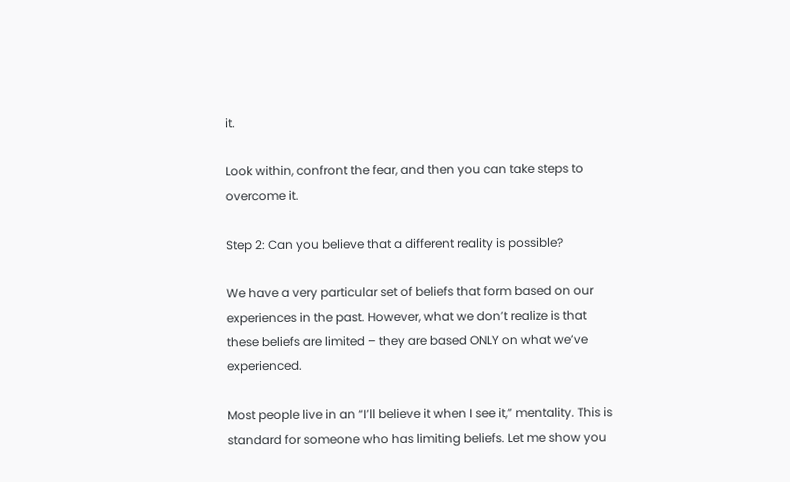it.

Look within, confront the fear, and then you can take steps to overcome it.

Step 2: Can you believe that a different reality is possible?

We have a very particular set of beliefs that form based on our experiences in the past. However, what we don’t realize is that these beliefs are limited – they are based ONLY on what we’ve experienced.

Most people live in an “I’ll believe it when I see it,” mentality. This is standard for someone who has limiting beliefs. Let me show you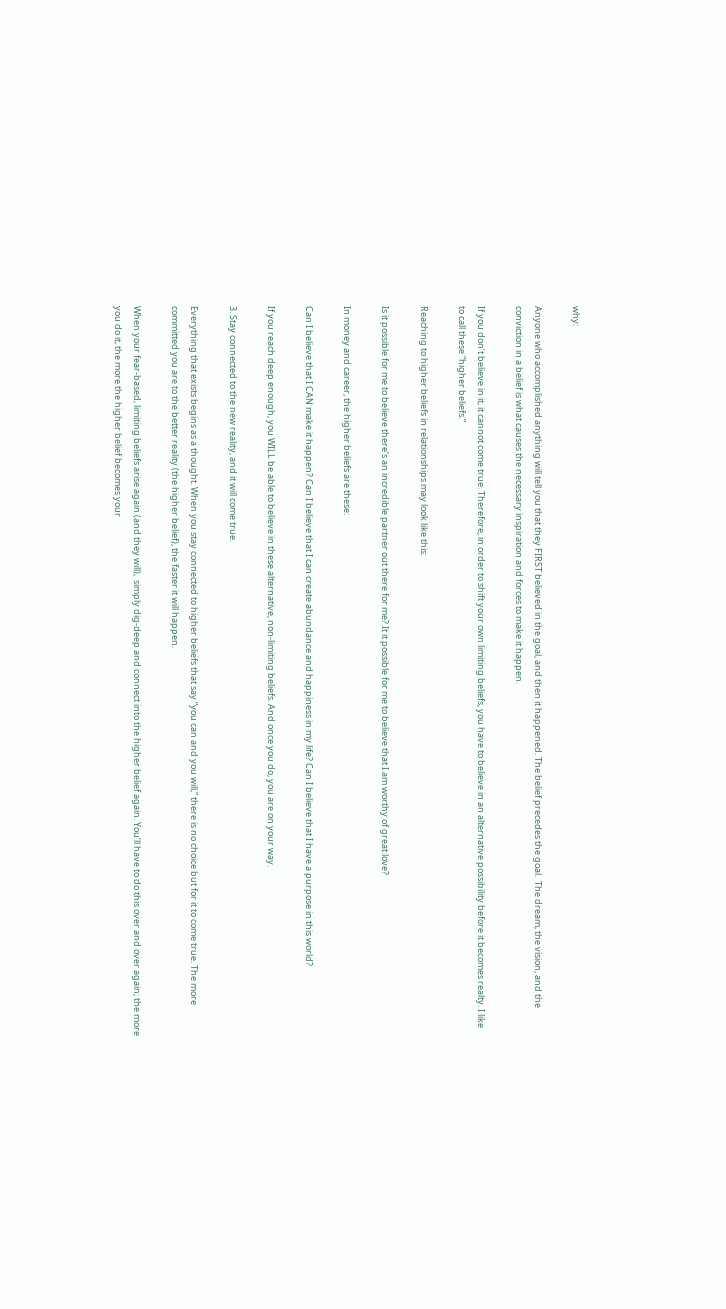why:

Anyone who accomplished anything will tell you that they FIRST believed in the goal, and then it happened. The belief precedes the goal.  The dream, the vision, and the conviction in a belief is what causes the necessary inspiration and forces to make it happen.

If you don’t believe in it, it cannot come true. Therefore, in order to shift your own limiting beliefs, you have to believe in an alternative possibility before it becomes realty. I like to call these “higher beliefs.”

Reaching to higher beliefs in relationships may look like this:

Is it possible for me to believe there’s an incredible partner out there for me? It it possible for me to believe that I am worthy of great love?

In money and career, the higher beliefs are these:

Can I believe that I CAN make it happen? Can I believe that I can create abundance and happiness in my life? Can I believe that I have a purpose in this world?

If you reach deep enough, you WILL be able to believe in these alternative, non-limiting beliefs. And once you do, you are on your way.

3. Stay connected to the new reality, and it will come true.

Everything that exists begins as a thought. When you stay connected to higher beliefs that say “you can and you will,” there is no choice but for it to come true. The more committed you are to the better reality (the higher belief), the faster it will happen.

When your fear-based, limiting beliefs arise again (and they will),  simply dig-deep and connect into the higher belief again. You’ll have to do this over and over again; the more you do it, the more the higher belief becomes your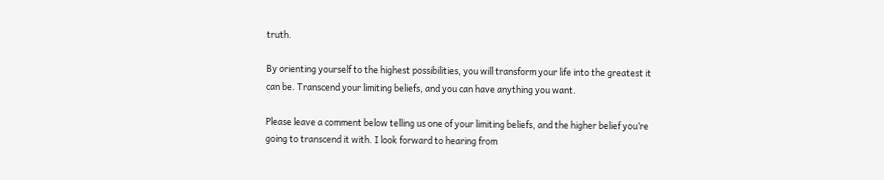truth.

By orienting yourself to the highest possibilities, you will transform your life into the greatest it can be. Transcend your limiting beliefs, and you can have anything you want.

Please leave a comment below telling us one of your limiting beliefs, and the higher belief you’re going to transcend it with. I look forward to hearing from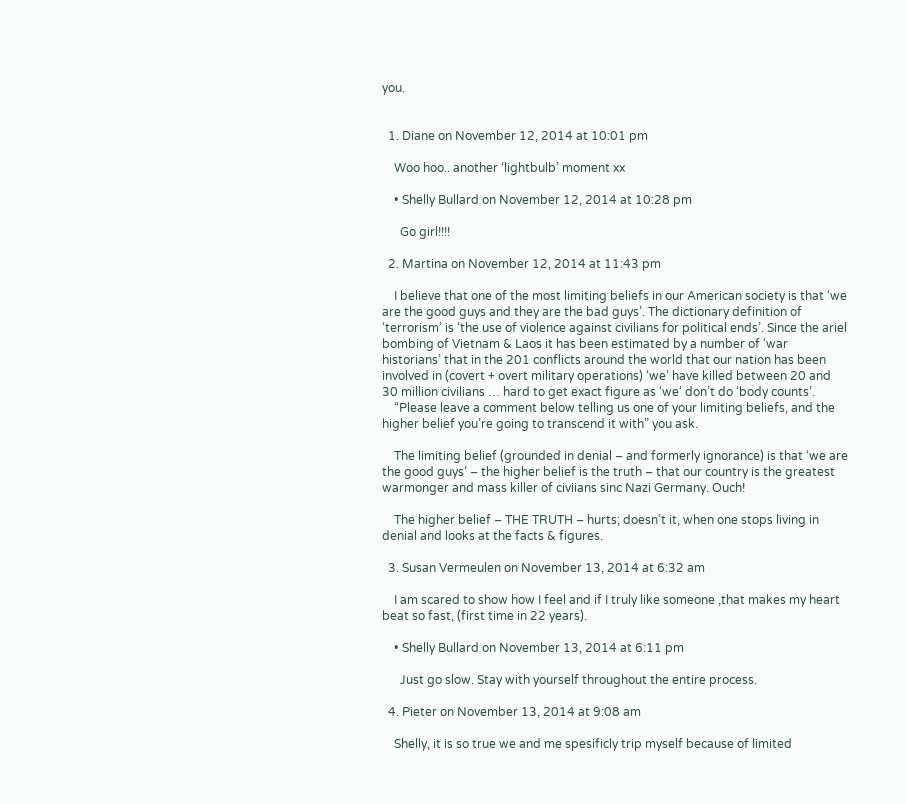you.


  1. Diane on November 12, 2014 at 10:01 pm

    Woo hoo.. another ‘lightbulb’ moment xx

    • Shelly Bullard on November 12, 2014 at 10:28 pm

      Go girl!!!!

  2. Martina on November 12, 2014 at 11:43 pm

    I believe that one of the most limiting beliefs in our American society is that ‘we are the good guys and they are the bad guys’. The dictionary definition of ‘terrorism’ is ‘the use of violence against civilians for political ends’. Since the ariel bombing of Vietnam & Laos it has been estimated by a number of ‘war historians’ that in the 201 conflicts around the world that our nation has been involved in (covert + overt military operations) ‘we’ have killed between 20 and 30 million civilians … hard to get exact figure as ‘we’ don’t do ‘body counts’.
    “Please leave a comment below telling us one of your limiting beliefs, and the higher belief you’re going to transcend it with” you ask.

    The limiting belief (grounded in denial – and formerly ignorance) is that ‘we are the good guys’ – the higher belief is the truth – that our country is the greatest warmonger and mass killer of civiians sinc Nazi Germany. Ouch!

    The higher belief – THE TRUTH – hurts; doesn’t it, when one stops living in denial and looks at the facts & figures.

  3. Susan Vermeulen on November 13, 2014 at 6:32 am

    I am scared to show how I feel and if I truly like someone ,that makes my heart beat so fast, (first time in 22 years).

    • Shelly Bullard on November 13, 2014 at 6:11 pm

      Just go slow. Stay with yourself throughout the entire process.

  4. Pieter on November 13, 2014 at 9:08 am

    Shelly, it is so true we and me spesificly trip myself because of limited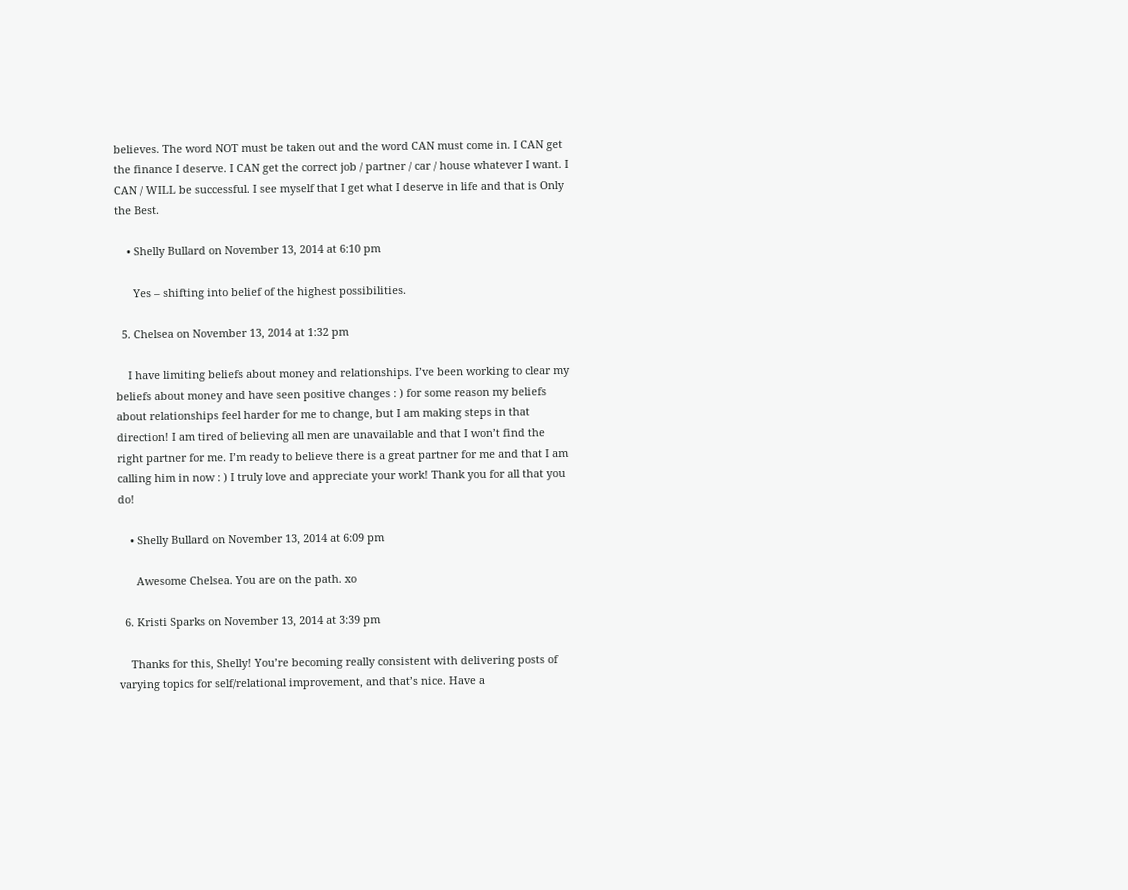believes. The word NOT must be taken out and the word CAN must come in. I CAN get the finance I deserve. I CAN get the correct job / partner / car / house whatever I want. I CAN / WILL be successful. I see myself that I get what I deserve in life and that is Only the Best.

    • Shelly Bullard on November 13, 2014 at 6:10 pm

      Yes – shifting into belief of the highest possibilities.

  5. Chelsea on November 13, 2014 at 1:32 pm

    I have limiting beliefs about money and relationships. I’ve been working to clear my beliefs about money and have seen positive changes : ) for some reason my beliefs about relationships feel harder for me to change, but I am making steps in that direction! I am tired of believing all men are unavailable and that I won’t find the right partner for me. I’m ready to believe there is a great partner for me and that I am calling him in now : ) I truly love and appreciate your work! Thank you for all that you do!

    • Shelly Bullard on November 13, 2014 at 6:09 pm

      Awesome Chelsea. You are on the path. xo

  6. Kristi Sparks on November 13, 2014 at 3:39 pm

    Thanks for this, Shelly! You’re becoming really consistent with delivering posts of varying topics for self/relational improvement, and that’s nice. Have a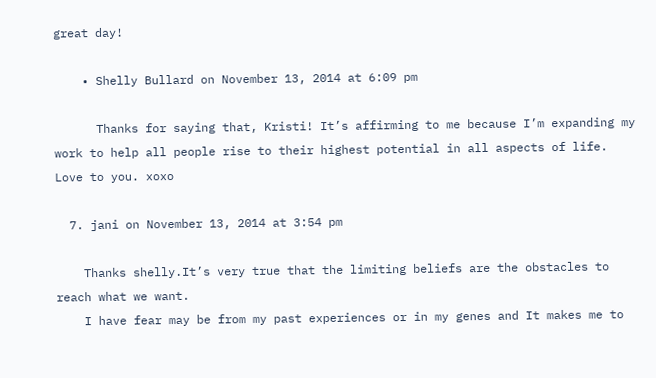great day!

    • Shelly Bullard on November 13, 2014 at 6:09 pm

      Thanks for saying that, Kristi! It’s affirming to me because I’m expanding my work to help all people rise to their highest potential in all aspects of life. Love to you. xoxo

  7. jani on November 13, 2014 at 3:54 pm

    Thanks shelly.It’s very true that the limiting beliefs are the obstacles to reach what we want.
    I have fear may be from my past experiences or in my genes and It makes me to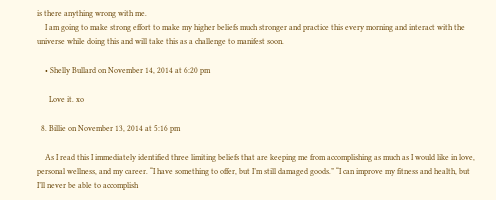is there anything wrong with me.
    I am going to make strong effort to make my higher beliefs much stronger and practice this every morning and interact with the universe while doing this and will take this as a challenge to manifest soon.

    • Shelly Bullard on November 14, 2014 at 6:20 pm

      Love it. xo

  8. Billie on November 13, 2014 at 5:16 pm

    As I read this I immediately identified three limiting beliefs that are keeping me from accomplishing as much as I would like in love, personal wellness, and my career. “I have something to offer, but I’m still damaged goods.” “I can improve my fitness and health, but I’ll never be able to accomplish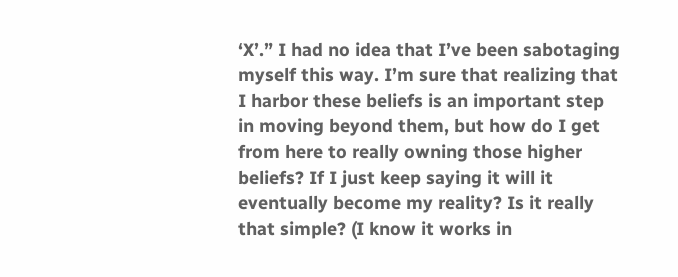‘X’.” I had no idea that I’ve been sabotaging myself this way. I’m sure that realizing that I harbor these beliefs is an important step in moving beyond them, but how do I get from here to really owning those higher beliefs? If I just keep saying it will it eventually become my reality? Is it really that simple? (I know it works in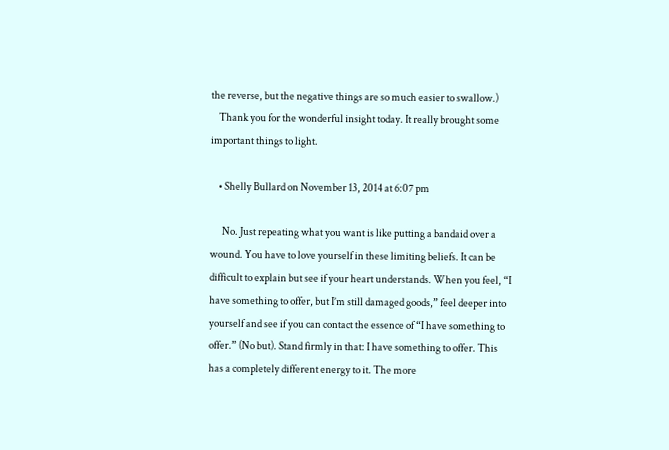the reverse, but the negative things are so much easier to swallow.)
    Thank you for the wonderful insight today. It really brought some important things to light.

    • Shelly Bullard on November 13, 2014 at 6:07 pm

      No. Just repeating what you want is like putting a bandaid over a wound. You have to love yourself in these limiting beliefs. It can be difficult to explain but see if your heart understands. When you feel, “I have something to offer, but I’m still damaged goods,” feel deeper into yourself and see if you can contact the essence of “I have something to offer.” (No but). Stand firmly in that: I have something to offer. This has a completely different energy to it. The more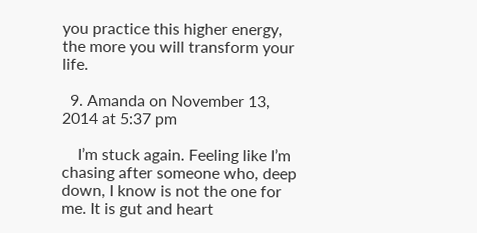you practice this higher energy, the more you will transform your life.

  9. Amanda on November 13, 2014 at 5:37 pm

    I’m stuck again. Feeling like I’m chasing after someone who, deep down, I know is not the one for me. It is gut and heart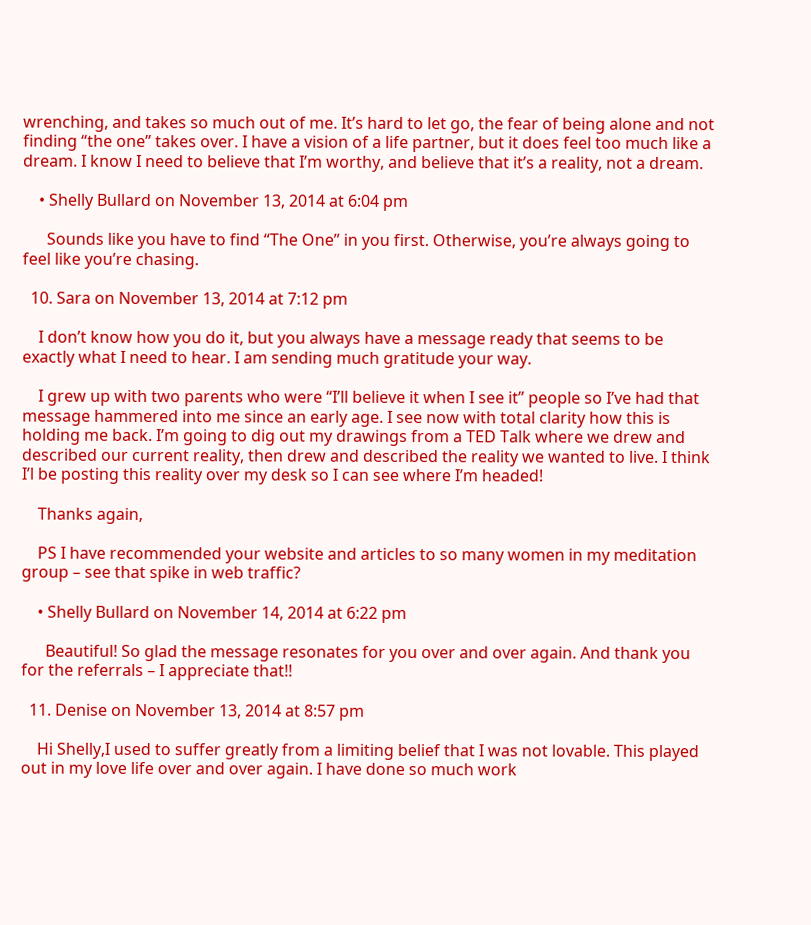wrenching, and takes so much out of me. It’s hard to let go, the fear of being alone and not finding “the one” takes over. I have a vision of a life partner, but it does feel too much like a dream. I know I need to believe that I’m worthy, and believe that it’s a reality, not a dream.

    • Shelly Bullard on November 13, 2014 at 6:04 pm

      Sounds like you have to find “The One” in you first. Otherwise, you’re always going to feel like you’re chasing.

  10. Sara on November 13, 2014 at 7:12 pm

    I don’t know how you do it, but you always have a message ready that seems to be exactly what I need to hear. I am sending much gratitude your way.

    I grew up with two parents who were “I’ll believe it when I see it” people so I’ve had that message hammered into me since an early age. I see now with total clarity how this is holding me back. I’m going to dig out my drawings from a TED Talk where we drew and described our current reality, then drew and described the reality we wanted to live. I think I’l be posting this reality over my desk so I can see where I’m headed!

    Thanks again,

    PS I have recommended your website and articles to so many women in my meditation group – see that spike in web traffic?

    • Shelly Bullard on November 14, 2014 at 6:22 pm

      Beautiful! So glad the message resonates for you over and over again. And thank you for the referrals – I appreciate that!!

  11. Denise on November 13, 2014 at 8:57 pm

    Hi Shelly,I used to suffer greatly from a limiting belief that I was not lovable. This played out in my love life over and over again. I have done so much work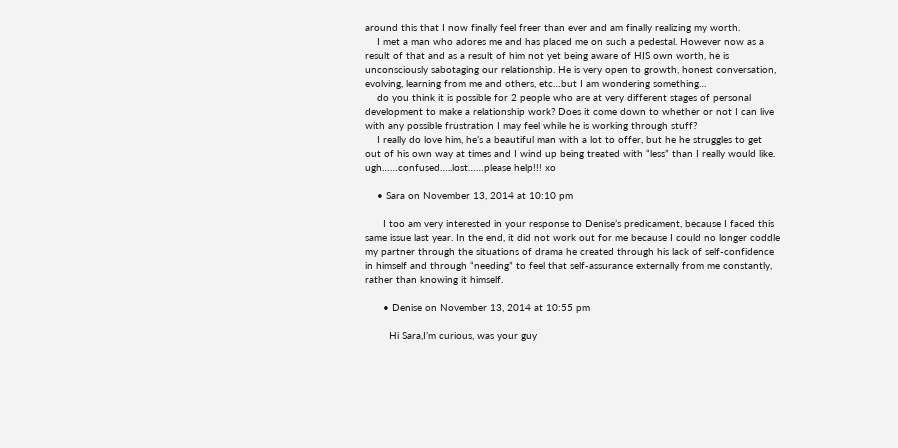around this that I now finally feel freer than ever and am finally realizing my worth.
    I met a man who adores me and has placed me on such a pedestal. However now as a result of that and as a result of him not yet being aware of HIS own worth, he is unconsciously sabotaging our relationship. He is very open to growth, honest conversation, evolving, learning from me and others, etc…but I am wondering something…
    do you think it is possible for 2 people who are at very different stages of personal development to make a relationship work? Does it come down to whether or not I can live with any possible frustration I may feel while he is working through stuff?
    I really do love him, he’s a beautiful man with a lot to offer, but he he struggles to get out of his own way at times and I wind up being treated with “less” than I really would like. ugh……confused…..lost……please help!!! xo

    • Sara on November 13, 2014 at 10:10 pm

      I too am very interested in your response to Denise’s predicament, because I faced this same issue last year. In the end, it did not work out for me because I could no longer coddle my partner through the situations of drama he created through his lack of self-confidence in himself and through “needing” to feel that self-assurance externally from me constantly, rather than knowing it himself.

      • Denise on November 13, 2014 at 10:55 pm

        Hi Sara,I’m curious, was your guy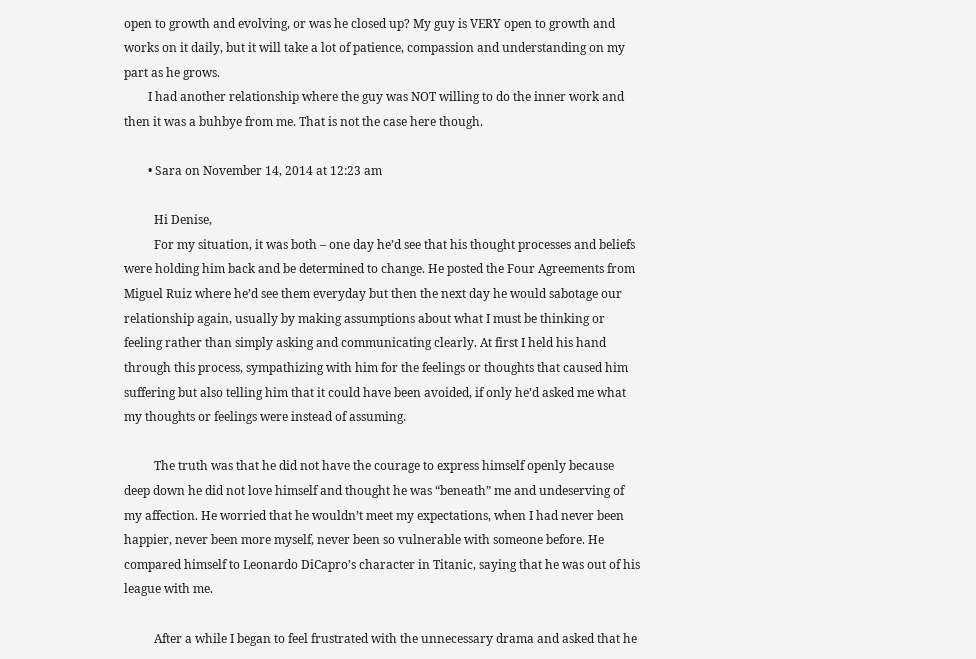open to growth and evolving, or was he closed up? My guy is VERY open to growth and works on it daily, but it will take a lot of patience, compassion and understanding on my part as he grows.
        I had another relationship where the guy was NOT willing to do the inner work and then it was a buhbye from me. That is not the case here though.

        • Sara on November 14, 2014 at 12:23 am

          Hi Denise,
          For my situation, it was both – one day he’d see that his thought processes and beliefs were holding him back and be determined to change. He posted the Four Agreements from Miguel Ruiz where he’d see them everyday but then the next day he would sabotage our relationship again, usually by making assumptions about what I must be thinking or feeling rather than simply asking and communicating clearly. At first I held his hand through this process, sympathizing with him for the feelings or thoughts that caused him suffering but also telling him that it could have been avoided, if only he’d asked me what my thoughts or feelings were instead of assuming.

          The truth was that he did not have the courage to express himself openly because deep down he did not love himself and thought he was “beneath” me and undeserving of my affection. He worried that he wouldn’t meet my expectations, when I had never been happier, never been more myself, never been so vulnerable with someone before. He compared himself to Leonardo DiCapro’s character in Titanic, saying that he was out of his league with me.

          After a while I began to feel frustrated with the unnecessary drama and asked that he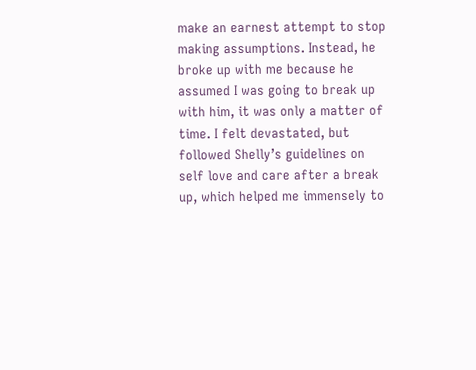make an earnest attempt to stop making assumptions. Instead, he broke up with me because he assumed I was going to break up with him, it was only a matter of time. I felt devastated, but followed Shelly’s guidelines on self love and care after a break up, which helped me immensely to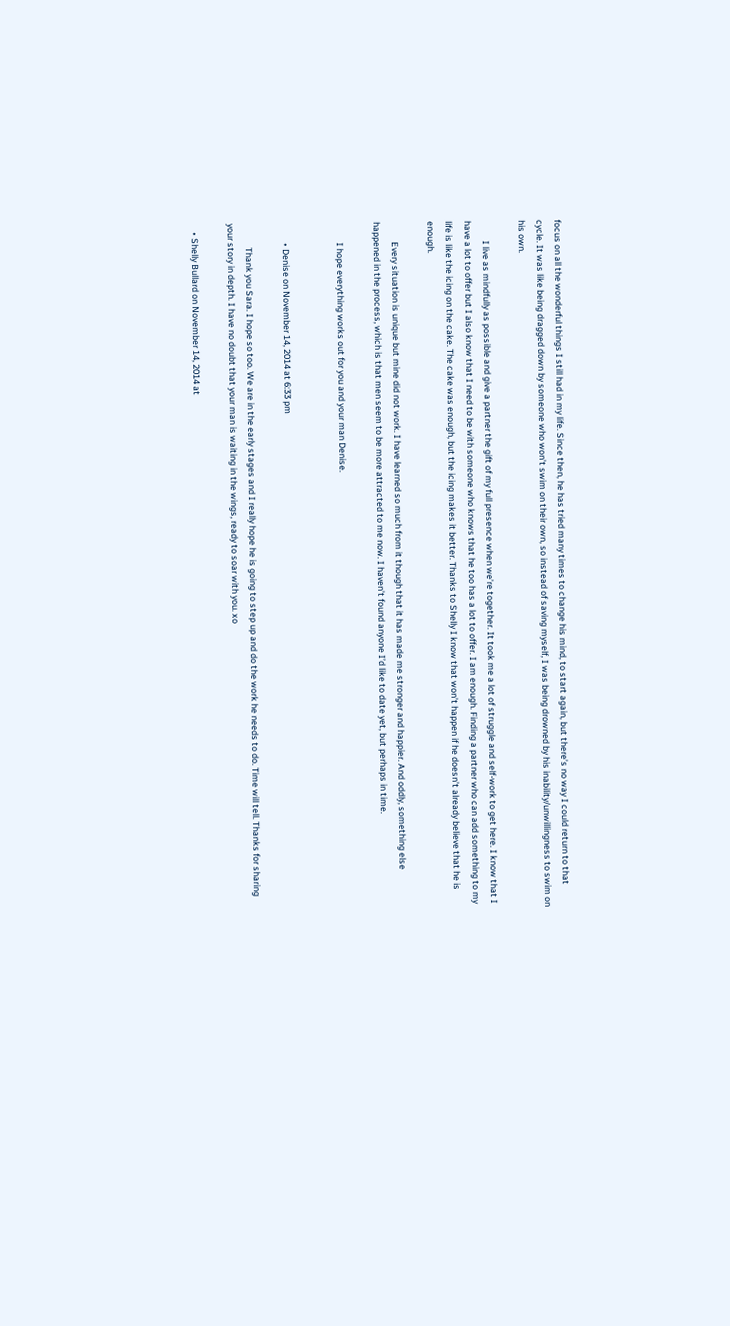focus on all the wonderful things I still had in my life. Since then, he has tried many times to change his mind, to start again, but there’s no way I could return to that cycle. It was like being dragged down by someone who won’t swim on their own, so instead of saving myself, I was being drowned by his inability/unwillingness to swim on his own.

          I live as mindfully as possible and give a partner the gift of my full presence when we’re together. It took me a lot of struggle and self-work to get here. I know that I have a lot to offer but I also know that I need to be with someone who knows that he too has a lot to offer. I am enough. Finding a partner who can add something to my life is like the icing on the cake. The cake was enough, but the icing makes it better. Thanks to Shelly I know that won’t happen if he doesn’t already believe that he is enough.

          Every situation is unique but mine did not work. I have learned so much from it though that it has made me stronger and happier. And oddly, something else happened in the process, which is that men seem to be more attracted to me now. I haven’t found anyone I’d like to date yet, but perhaps in time.

          I hope everything works out for you and your man Denise.


          • Denise on November 14, 2014 at 6:33 pm

            Thank you Sara. I hope so too. We are in the early stages and I really hope he is going to step up and do the work he needs to do. Time will tell. Thanks for sharing your story in depth. I have no doubt that your man is waiting in the wings, ready to soar with you. xo

    • Shelly Bullard on November 14, 2014 at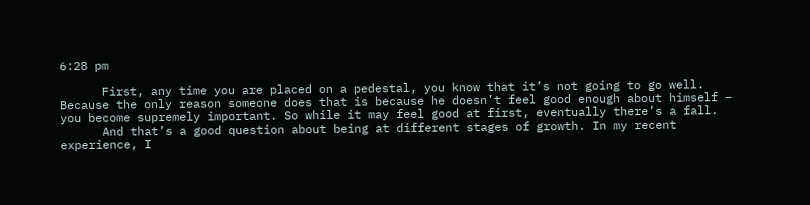6:28 pm

      First, any time you are placed on a pedestal, you know that it’s not going to go well. Because the only reason someone does that is because he doesn’t feel good enough about himself – you become supremely important. So while it may feel good at first, eventually there’s a fall.
      And that’s a good question about being at different stages of growth. In my recent experience, I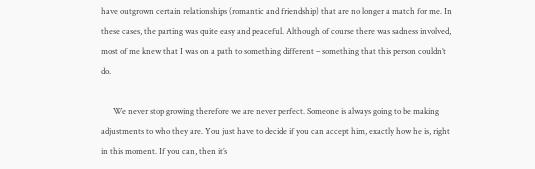have outgrown certain relationships (romantic and friendship) that are no longer a match for me. In these cases, the parting was quite easy and peaceful. Although of course there was sadness involved, most of me knew that I was on a path to something different – something that this person couldn’t do.

      We never stop growing therefore we are never perfect. Someone is always going to be making adjustments to who they are. You just have to decide if you can accept him, exactly how he is, right in this moment. If you can, then it’s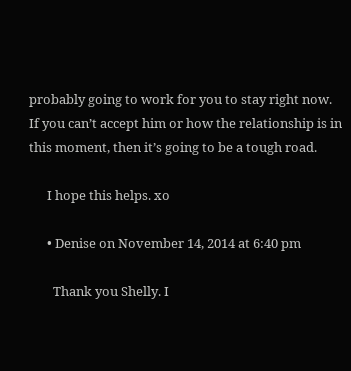probably going to work for you to stay right now. If you can’t accept him or how the relationship is in this moment, then it’s going to be a tough road.

      I hope this helps. xo

      • Denise on November 14, 2014 at 6:40 pm

        Thank you Shelly. I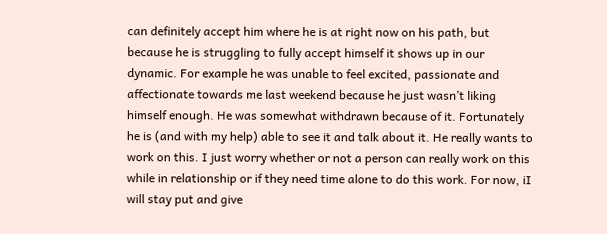can definitely accept him where he is at right now on his path, but because he is struggling to fully accept himself it shows up in our dynamic. For example he was unable to feel excited, passionate and affectionate towards me last weekend because he just wasn’t liking himself enough. He was somewhat withdrawn because of it. Fortunately he is (and with my help) able to see it and talk about it. He really wants to work on this. I just worry whether or not a person can really work on this while in relationship or if they need time alone to do this work. For now, iI will stay put and give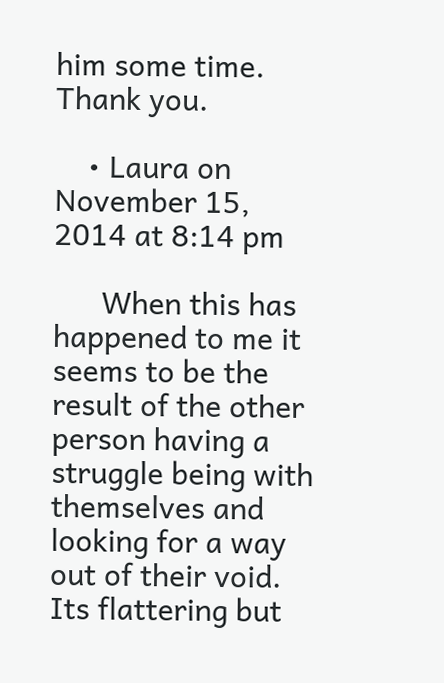him some time. Thank you.

    • Laura on November 15, 2014 at 8:14 pm

      When this has happened to me it seems to be the result of the other person having a struggle being with themselves and looking for a way out of their void. Its flattering but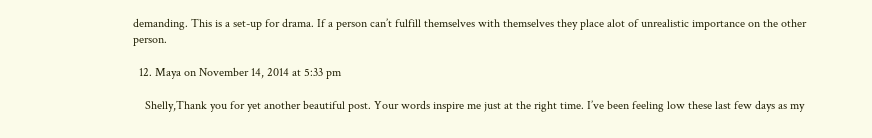demanding. This is a set-up for drama. If a person can’t fulfill themselves with themselves they place alot of unrealistic importance on the other person.

  12. Maya on November 14, 2014 at 5:33 pm

    Shelly,Thank you for yet another beautiful post. Your words inspire me just at the right time. I’ve been feeling low these last few days as my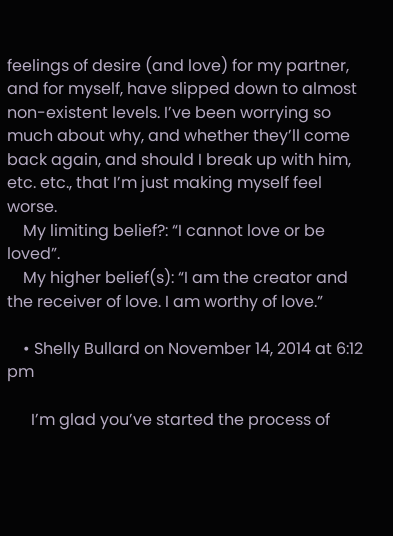feelings of desire (and love) for my partner, and for myself, have slipped down to almost non-existent levels. I’ve been worrying so much about why, and whether they’ll come back again, and should I break up with him, etc. etc., that I’m just making myself feel worse.
    My limiting belief?: “I cannot love or be loved”.
    My higher belief(s): “I am the creator and the receiver of love. I am worthy of love.”

    • Shelly Bullard on November 14, 2014 at 6:12 pm

      I’m glad you’ve started the process of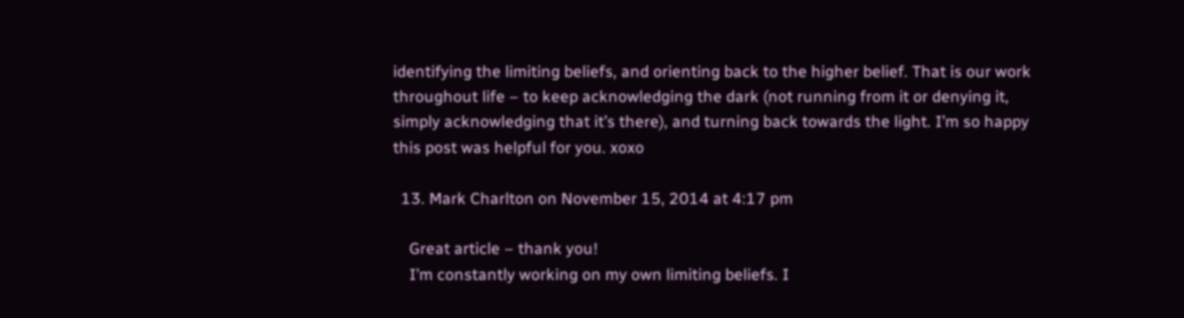identifying the limiting beliefs, and orienting back to the higher belief. That is our work throughout life – to keep acknowledging the dark (not running from it or denying it, simply acknowledging that it’s there), and turning back towards the light. I’m so happy this post was helpful for you. xoxo

  13. Mark Charlton on November 15, 2014 at 4:17 pm

    Great article – thank you!
    I’m constantly working on my own limiting beliefs. I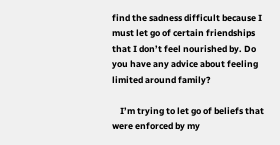find the sadness difficult because I must let go of certain friendships that I don’t feel nourished by. Do you have any advice about feeling limited around family?

    I’m trying to let go of beliefs that were enforced by my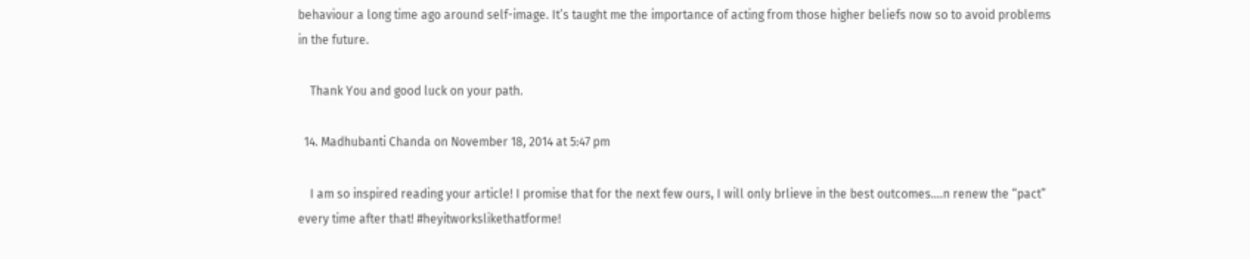behaviour a long time ago around self-image. It’s taught me the importance of acting from those higher beliefs now so to avoid problems in the future.

    Thank You and good luck on your path.

  14. Madhubanti Chanda on November 18, 2014 at 5:47 pm

    I am so inspired reading your article! I promise that for the next few ours, I will only brlieve in the best outcomes….n renew the “pact” every time after that! #heyitworkslikethatforme!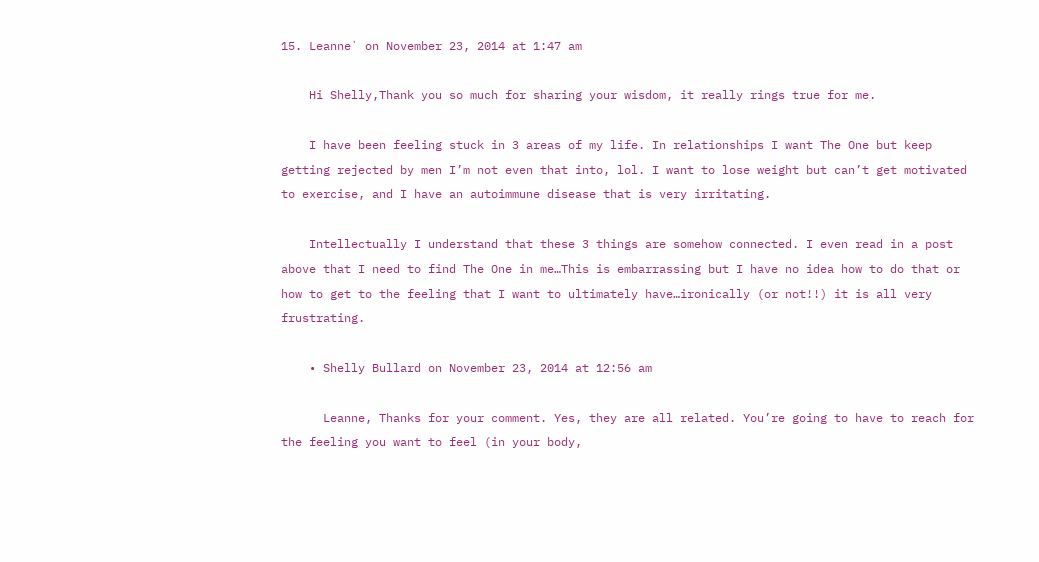15. Leanne` on November 23, 2014 at 1:47 am

    Hi Shelly,Thank you so much for sharing your wisdom, it really rings true for me.

    I have been feeling stuck in 3 areas of my life. In relationships I want The One but keep getting rejected by men I’m not even that into, lol. I want to lose weight but can’t get motivated to exercise, and I have an autoimmune disease that is very irritating.

    Intellectually I understand that these 3 things are somehow connected. I even read in a post above that I need to find The One in me…This is embarrassing but I have no idea how to do that or how to get to the feeling that I want to ultimately have…ironically (or not!!) it is all very frustrating.

    • Shelly Bullard on November 23, 2014 at 12:56 am

      Leanne, Thanks for your comment. Yes, they are all related. You’re going to have to reach for the feeling you want to feel (in your body,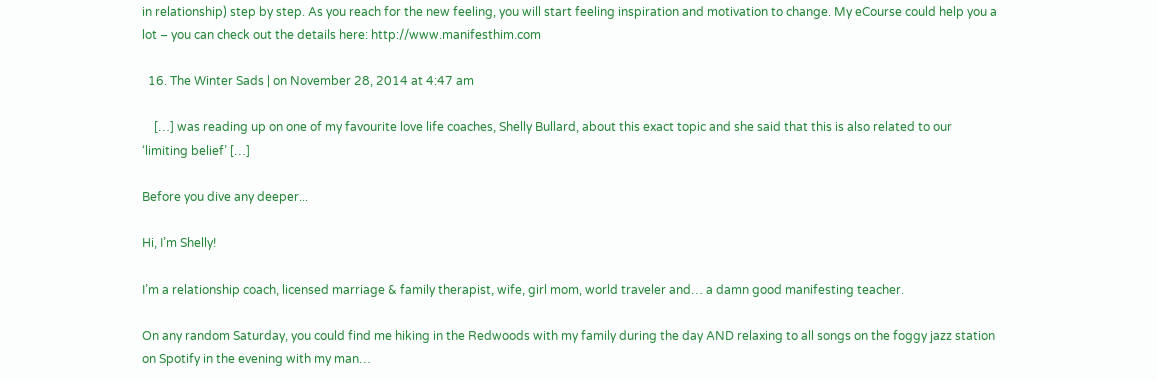in relationship) step by step. As you reach for the new feeling, you will start feeling inspiration and motivation to change. My eCourse could help you a lot – you can check out the details here: http://www.manifesthim.com

  16. The Winter Sads | on November 28, 2014 at 4:47 am

    […] was reading up on one of my favourite love life coaches, Shelly Bullard, about this exact topic and she said that this is also related to our ‘limiting belief’ […]

Before you dive any deeper...

Hi, I’m Shelly!

I’m a relationship coach, licensed marriage & family therapist, wife, girl mom, world traveler and… a damn good manifesting teacher.

On any random Saturday, you could find me hiking in the Redwoods with my family during the day AND relaxing to all songs on the foggy jazz station on Spotify in the evening with my man…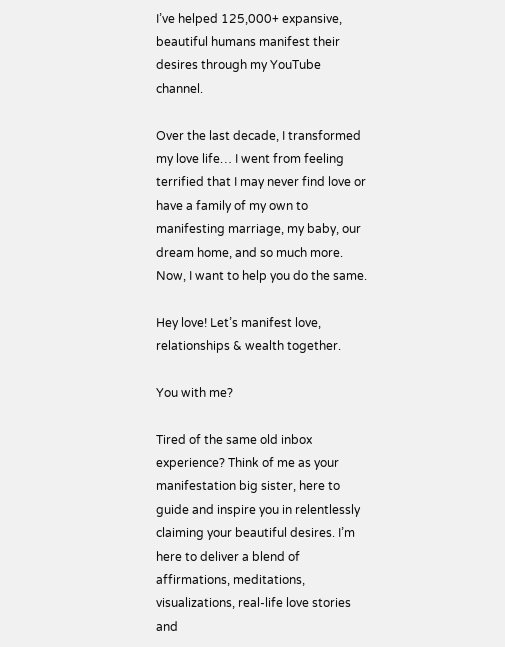I’ve helped 125,000+ expansive, beautiful humans manifest their desires through my YouTube channel.

Over the last decade, I transformed my love life… I went from feeling terrified that I may never find love or have a family of my own to manifesting marriage, my baby, our dream home, and so much more. Now, I want to help you do the same.

Hey love! Let’s manifest love, relationships & wealth together.

You with me?

Tired of the same old inbox experience? Think of me as your manifestation big sister, here to guide and inspire you in relentlessly claiming your beautiful desires. I’m here to deliver a blend of affirmations, meditations, visualizations, real-life love stories and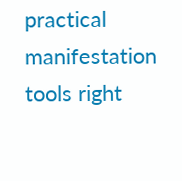practical manifestation tools right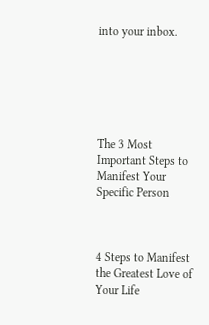into your inbox.






The 3 Most Important Steps to Manifest Your Specific Person



4 Steps to Manifest the Greatest Love of Your Life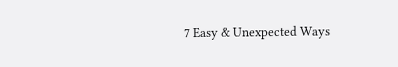7 Easy & Unexpected Ways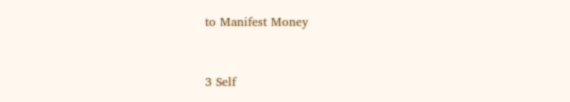to Manifest Money



3 Self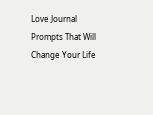Love Journal Prompts That Will Change Your Life